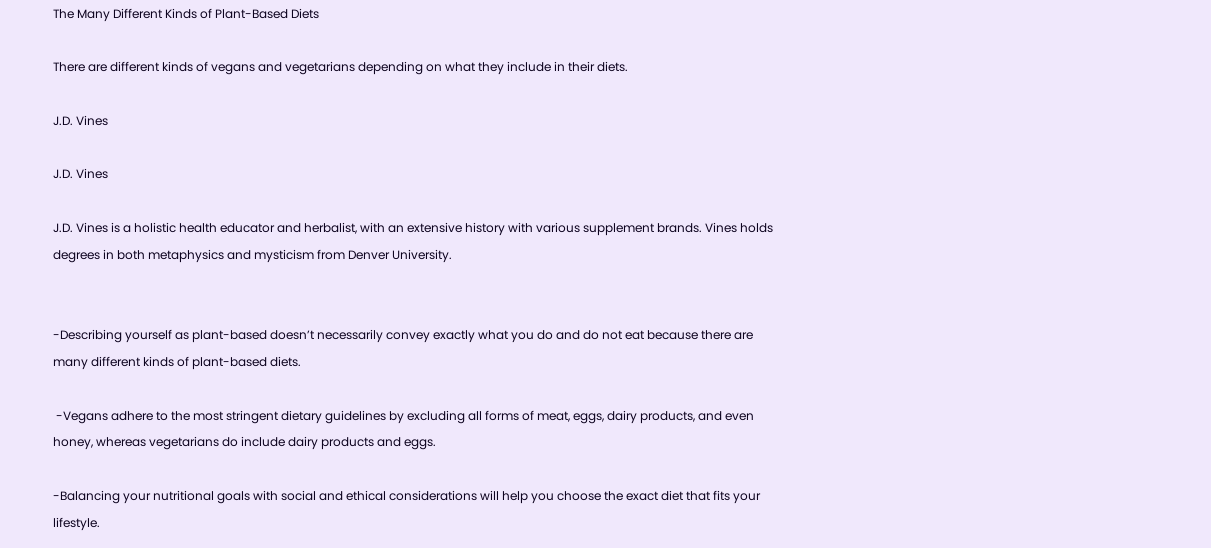The Many Different Kinds of Plant-Based Diets

There are different kinds of vegans and vegetarians depending on what they include in their diets.

J.D. Vines

J.D. Vines

J.D. Vines is a holistic health educator and herbalist, with an extensive history with various supplement brands. Vines holds degrees in both metaphysics and mysticism from Denver University.


-Describing yourself as plant-based doesn’t necessarily convey exactly what you do and do not eat because there are many different kinds of plant-based diets.

 -Vegans adhere to the most stringent dietary guidelines by excluding all forms of meat, eggs, dairy products, and even honey, whereas vegetarians do include dairy products and eggs.

-Balancing your nutritional goals with social and ethical considerations will help you choose the exact diet that fits your lifestyle.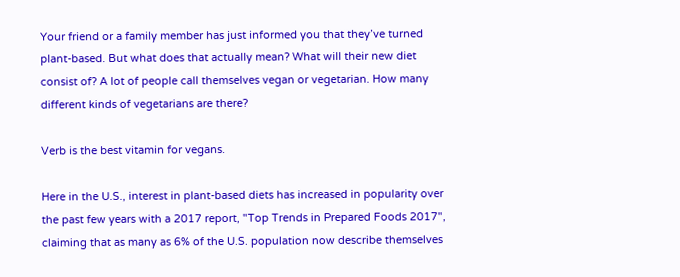Your friend or a family member has just informed you that they’ve turned plant-based. But what does that actually mean? What will their new diet consist of? A lot of people call themselves vegan or vegetarian. How many different kinds of vegetarians are there?

Verb is the best vitamin for vegans.

Here in the U.S., interest in plant-based diets has increased in popularity over the past few years with a 2017 report, "Top Trends in Prepared Foods 2017", claiming that as many as 6% of the U.S. population now describe themselves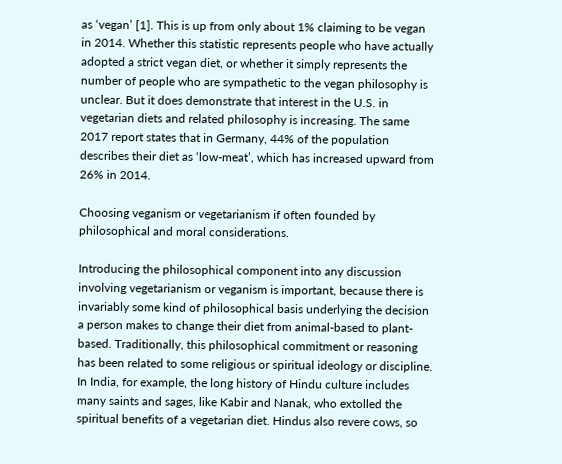as ‘vegan’ [1]. This is up from only about 1% claiming to be vegan in 2014. Whether this statistic represents people who have actually adopted a strict vegan diet, or whether it simply represents the number of people who are sympathetic to the vegan philosophy is unclear. But it does demonstrate that interest in the U.S. in vegetarian diets and related philosophy is increasing. The same 2017 report states that in Germany, 44% of the population describes their diet as ‘low-meat’, which has increased upward from 26% in 2014.

Choosing veganism or vegetarianism if often founded by philosophical and moral considerations.

Introducing the philosophical component into any discussion involving vegetarianism or veganism is important, because there is invariably some kind of philosophical basis underlying the decision a person makes to change their diet from animal-based to plant-based. Traditionally, this philosophical commitment or reasoning has been related to some religious or spiritual ideology or discipline. In India, for example, the long history of Hindu culture includes many saints and sages, like Kabir and Nanak, who extolled the spiritual benefits of a vegetarian diet. Hindus also revere cows, so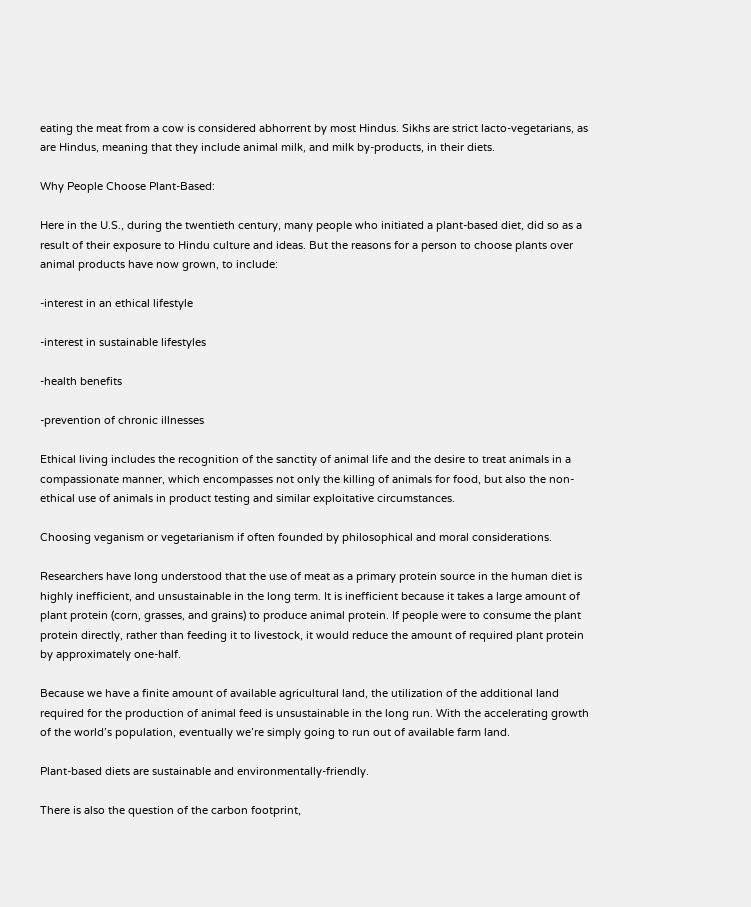eating the meat from a cow is considered abhorrent by most Hindus. Sikhs are strict lacto-vegetarians, as are Hindus, meaning that they include animal milk, and milk by-products, in their diets.

Why People Choose Plant-Based:

Here in the U.S., during the twentieth century, many people who initiated a plant-based diet, did so as a result of their exposure to Hindu culture and ideas. But the reasons for a person to choose plants over animal products have now grown, to include:

-interest in an ethical lifestyle

-interest in sustainable lifestyles

-health benefits

-prevention of chronic illnesses

Ethical living includes the recognition of the sanctity of animal life and the desire to treat animals in a compassionate manner, which encompasses not only the killing of animals for food, but also the non-ethical use of animals in product testing and similar exploitative circumstances.

Choosing veganism or vegetarianism if often founded by philosophical and moral considerations.

Researchers have long understood that the use of meat as a primary protein source in the human diet is highly inefficient, and unsustainable in the long term. It is inefficient because it takes a large amount of plant protein (corn, grasses, and grains) to produce animal protein. If people were to consume the plant protein directly, rather than feeding it to livestock, it would reduce the amount of required plant protein by approximately one-half.

Because we have a finite amount of available agricultural land, the utilization of the additional land required for the production of animal feed is unsustainable in the long run. With the accelerating growth of the world’s population, eventually we’re simply going to run out of available farm land.

Plant-based diets are sustainable and environmentally-friendly.

There is also the question of the carbon footprint,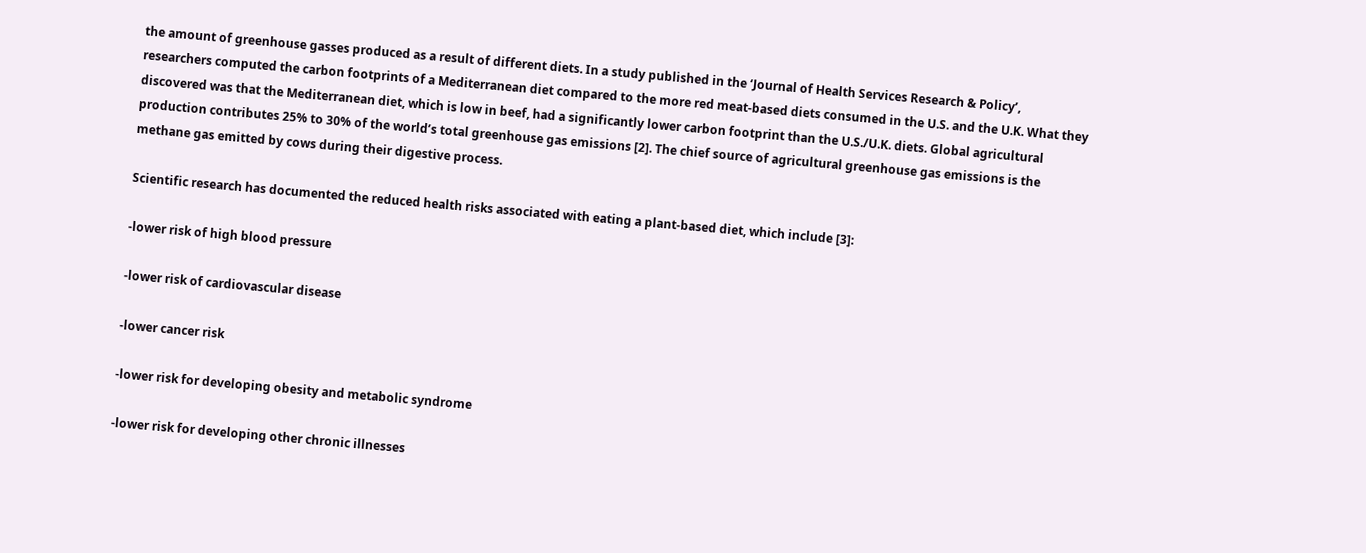the amount of greenhouse gasses produced as a result of different diets. In a study published in the ‘Journal of Health Services Research & Policy’, researchers computed the carbon footprints of a Mediterranean diet compared to the more red meat-based diets consumed in the U.S. and the U.K. What they discovered was that the Mediterranean diet, which is low in beef, had a significantly lower carbon footprint than the U.S./U.K. diets. Global agricultural production contributes 25% to 30% of the world’s total greenhouse gas emissions [2]. The chief source of agricultural greenhouse gas emissions is the methane gas emitted by cows during their digestive process.

Scientific research has documented the reduced health risks associated with eating a plant-based diet, which include [3]:

-lower risk of high blood pressure

-lower risk of cardiovascular disease

-lower cancer risk

-lower risk for developing obesity and metabolic syndrome

-lower risk for developing other chronic illnesses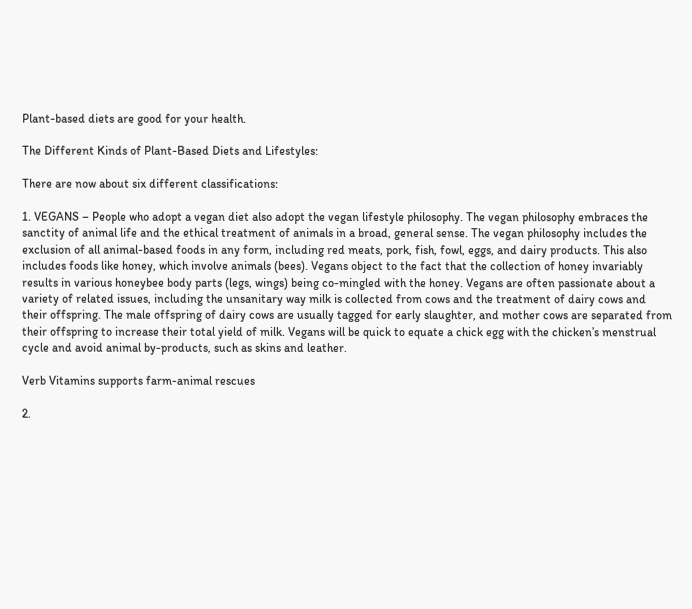Plant-based diets are good for your health.

The Different Kinds of Plant-Based Diets and Lifestyles:

There are now about six different classifications:

1. VEGANS – People who adopt a vegan diet also adopt the vegan lifestyle philosophy. The vegan philosophy embraces the sanctity of animal life and the ethical treatment of animals in a broad, general sense. The vegan philosophy includes the exclusion of all animal-based foods in any form, including red meats, pork, fish, fowl, eggs, and dairy products. This also includes foods like honey, which involve animals (bees). Vegans object to the fact that the collection of honey invariably results in various honeybee body parts (legs, wings) being co-mingled with the honey. Vegans are often passionate about a variety of related issues, including the unsanitary way milk is collected from cows and the treatment of dairy cows and their offspring. The male offspring of dairy cows are usually tagged for early slaughter, and mother cows are separated from their offspring to increase their total yield of milk. Vegans will be quick to equate a chick egg with the chicken’s menstrual cycle and avoid animal by-products, such as skins and leather.

Verb Vitamins supports farm-animal rescues

2.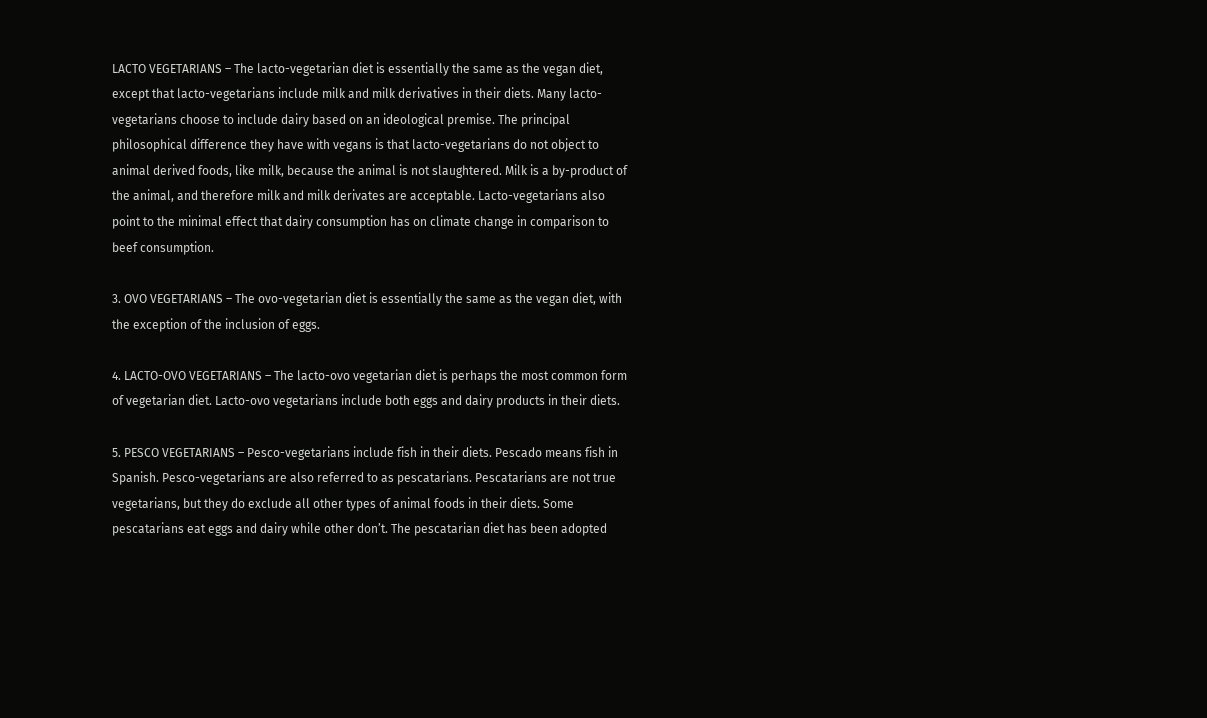LACTO VEGETARIANS – The lacto-vegetarian diet is essentially the same as the vegan diet, except that lacto-vegetarians include milk and milk derivatives in their diets. Many lacto-vegetarians choose to include dairy based on an ideological premise. The principal philosophical difference they have with vegans is that lacto-vegetarians do not object to animal derived foods, like milk, because the animal is not slaughtered. Milk is a by-product of the animal, and therefore milk and milk derivates are acceptable. Lacto-vegetarians also point to the minimal effect that dairy consumption has on climate change in comparison to beef consumption.

3. OVO VEGETARIANS – The ovo-vegetarian diet is essentially the same as the vegan diet, with the exception of the inclusion of eggs.

4. LACTO-OVO VEGETARIANS – The lacto-ovo vegetarian diet is perhaps the most common form of vegetarian diet. Lacto-ovo vegetarians include both eggs and dairy products in their diets.

5. PESCO VEGETARIANS – Pesco-vegetarians include fish in their diets. Pescado means fish in Spanish. Pesco-vegetarians are also referred to as pescatarians. Pescatarians are not true vegetarians, but they do exclude all other types of animal foods in their diets. Some pescatarians eat eggs and dairy while other don’t. The pescatarian diet has been adopted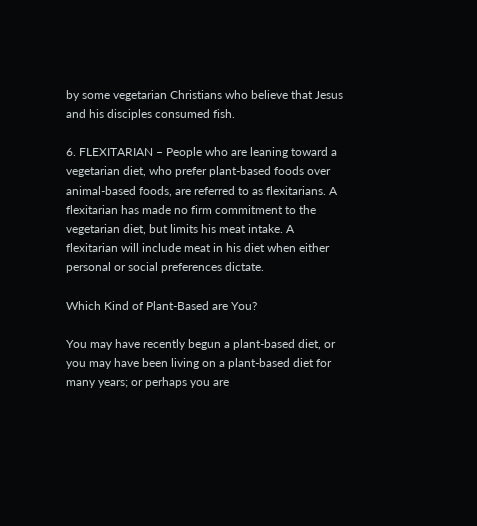by some vegetarian Christians who believe that Jesus and his disciples consumed fish.

6. FLEXITARIAN – People who are leaning toward a vegetarian diet, who prefer plant-based foods over animal-based foods, are referred to as flexitarians. A flexitarian has made no firm commitment to the vegetarian diet, but limits his meat intake. A flexitarian will include meat in his diet when either personal or social preferences dictate.

Which Kind of Plant-Based are You?

You may have recently begun a plant-based diet, or you may have been living on a plant-based diet for many years; or perhaps you are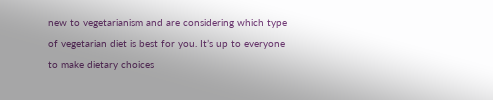new to vegetarianism and are considering which type of vegetarian diet is best for you. It’s up to everyone to make dietary choices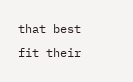that best fit their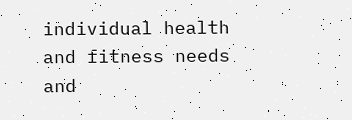individual health and fitness needs and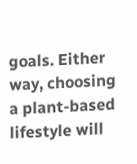goals. Either way, choosing a plant-based lifestyle will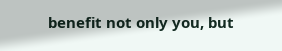benefit not only you, but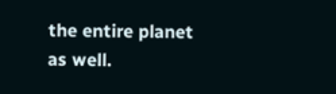the entire planet as well.